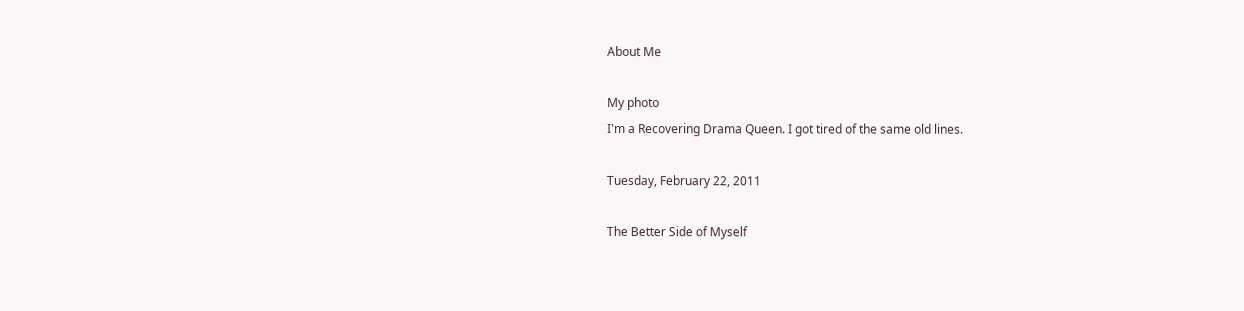About Me

My photo
I'm a Recovering Drama Queen. I got tired of the same old lines.

Tuesday, February 22, 2011

The Better Side of Myself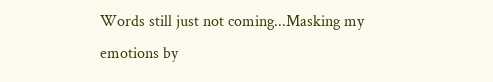Words still just not coming...Masking my emotions by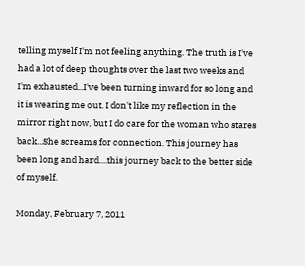telling myself I'm not feeling anything. The truth is I've had a lot of deep thoughts over the last two weeks and I'm exhausted...I've been turning inward for so long and it is wearing me out. I don't like my reflection in the mirror right now, but I do care for the woman who stares back...She screams for connection. This journey has been long and hard....this journey back to the better side of myself.

Monday, February 7, 2011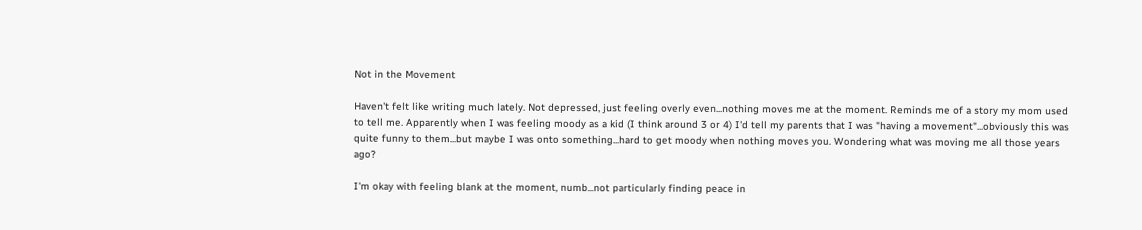Not in the Movement

Haven't felt like writing much lately. Not depressed, just feeling overly even...nothing moves me at the moment. Reminds me of a story my mom used to tell me. Apparently when I was feeling moody as a kid (I think around 3 or 4) I'd tell my parents that I was "having a movement"...obviously this was quite funny to them...but maybe I was onto something...hard to get moody when nothing moves you. Wondering what was moving me all those years ago?

I'm okay with feeling blank at the moment, numb...not particularly finding peace in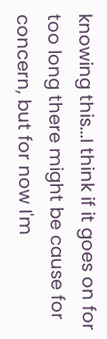knowing this...I think if it goes on for too long there might be cause for concern, but for now I'm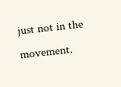just not in the movement.